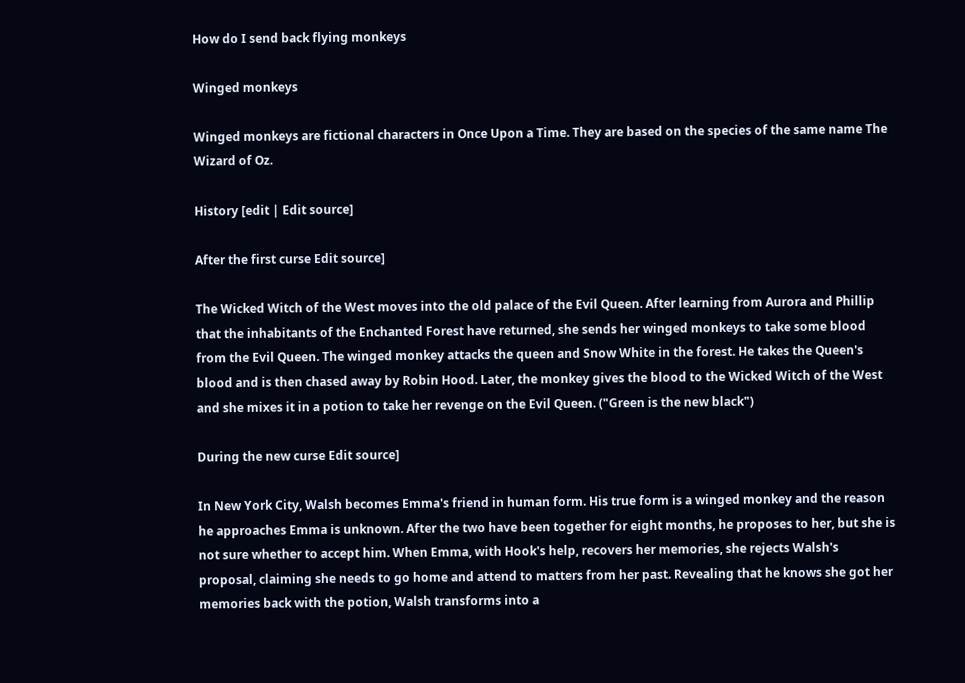How do I send back flying monkeys

Winged monkeys

Winged monkeys are fictional characters in Once Upon a Time. They are based on the species of the same name The Wizard of Oz.

History [edit | Edit source]

After the first curse Edit source]

The Wicked Witch of the West moves into the old palace of the Evil Queen. After learning from Aurora and Phillip that the inhabitants of the Enchanted Forest have returned, she sends her winged monkeys to take some blood from the Evil Queen. The winged monkey attacks the queen and Snow White in the forest. He takes the Queen's blood and is then chased away by Robin Hood. Later, the monkey gives the blood to the Wicked Witch of the West and she mixes it in a potion to take her revenge on the Evil Queen. ("Green is the new black")

During the new curse Edit source]

In New York City, Walsh becomes Emma's friend in human form. His true form is a winged monkey and the reason he approaches Emma is unknown. After the two have been together for eight months, he proposes to her, but she is not sure whether to accept him. When Emma, with Hook's help, recovers her memories, she rejects Walsh's proposal, claiming she needs to go home and attend to matters from her past. Revealing that he knows she got her memories back with the potion, Walsh transforms into a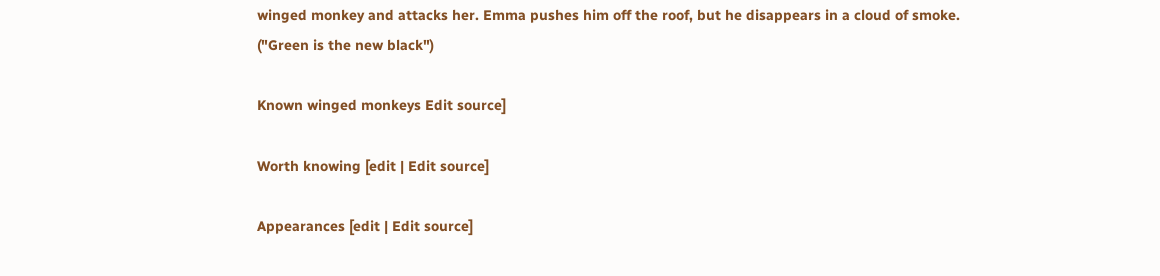winged monkey and attacks her. Emma pushes him off the roof, but he disappears in a cloud of smoke. ("Green is the new black")

Known winged monkeys Edit source]

Worth knowing [edit | Edit source]

Appearances [edit | Edit source]